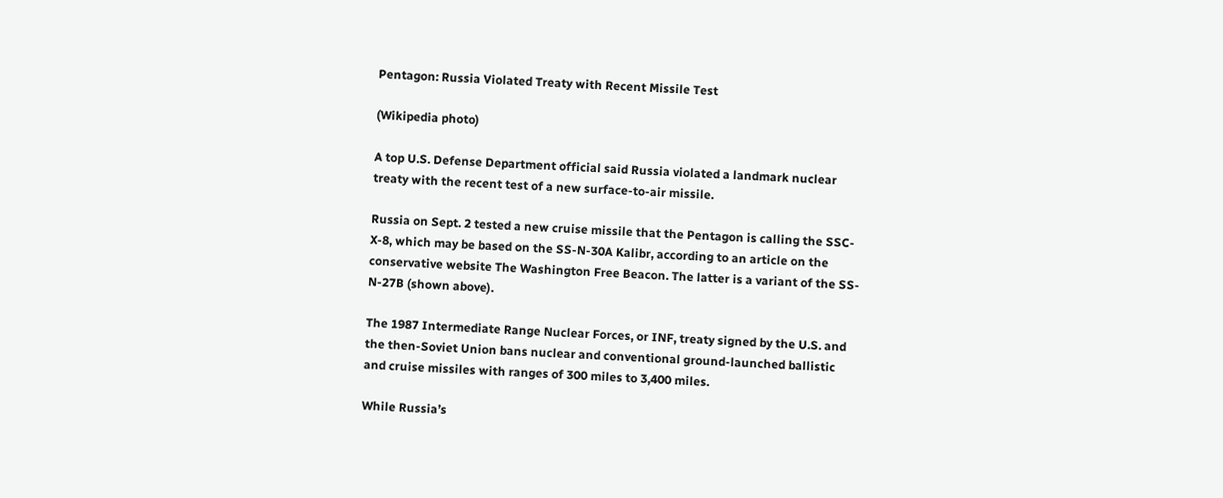Pentagon: Russia Violated Treaty with Recent Missile Test

(Wikipedia photo)

A top U.S. Defense Department official said Russia violated a landmark nuclear treaty with the recent test of a new surface-to-air missile.

Russia on Sept. 2 tested a new cruise missile that the Pentagon is calling the SSC-X-8, which may be based on the SS-N-30A Kalibr, according to an article on the conservative website The Washington Free Beacon. The latter is a variant of the SS-N-27B (shown above).

The 1987 Intermediate Range Nuclear Forces, or INF, treaty signed by the U.S. and the then-Soviet Union bans nuclear and conventional ground-launched ballistic and cruise missiles with ranges of 300 miles to 3,400 miles.

While Russia’s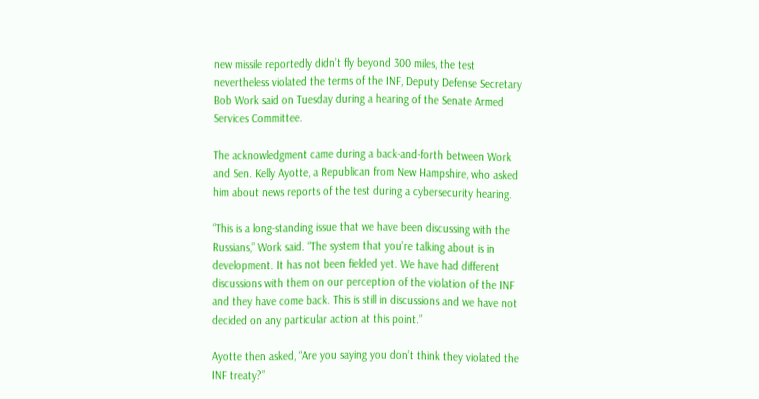new missile reportedly didn’t fly beyond 300 miles, the test nevertheless violated the terms of the INF, Deputy Defense Secretary Bob Work said on Tuesday during a hearing of the Senate Armed Services Committee.

The acknowledgment came during a back-and-forth between Work and Sen. Kelly Ayotte, a Republican from New Hampshire, who asked him about news reports of the test during a cybersecurity hearing.

“This is a long-standing issue that we have been discussing with the Russians,” Work said. “The system that you’re talking about is in development. It has not been fielded yet. We have had different discussions with them on our perception of the violation of the INF and they have come back. This is still in discussions and we have not decided on any particular action at this point.”

Ayotte then asked, “Are you saying you don’t think they violated the INF treaty?”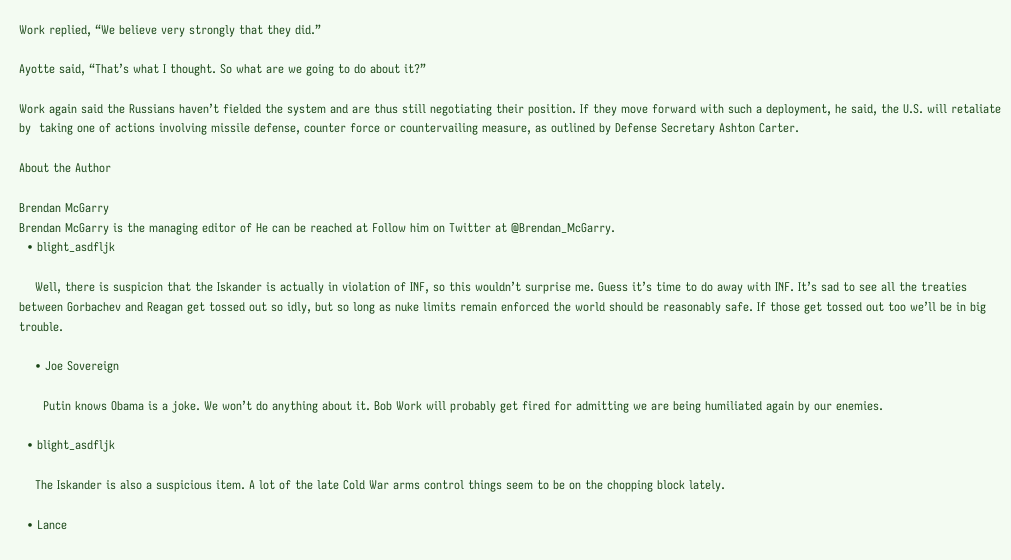Work replied, “We believe very strongly that they did.”

Ayotte said, “That’s what I thought. So what are we going to do about it?”

Work again said the Russians haven’t fielded the system and are thus still negotiating their position. If they move forward with such a deployment, he said, the U.S. will retaliate by  taking one of actions involving missile defense, counter force or countervailing measure, as outlined by Defense Secretary Ashton Carter.

About the Author

Brendan McGarry
Brendan McGarry is the managing editor of He can be reached at Follow him on Twitter at @Brendan_McGarry.
  • blight_asdfljk

    Well, there is suspicion that the Iskander is actually in violation of INF, so this wouldn’t surprise me. Guess it’s time to do away with INF. It’s sad to see all the treaties between Gorbachev and Reagan get tossed out so idly, but so long as nuke limits remain enforced the world should be reasonably safe. If those get tossed out too we’ll be in big trouble.

    • Joe Sovereign

      Putin knows Obama is a joke. We won’t do anything about it. Bob Work will probably get fired for admitting we are being humiliated again by our enemies.

  • blight_asdfljk

    The Iskander is also a suspicious item. A lot of the late Cold War arms control things seem to be on the chopping block lately.

  • Lance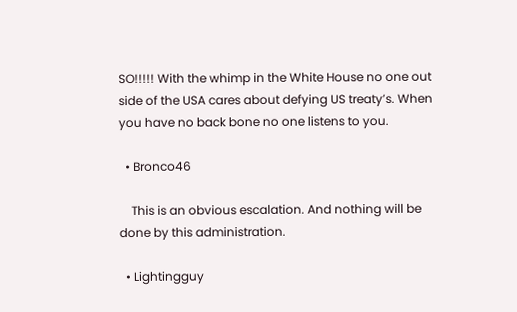SO!!!!! With the whimp in the White House no one out side of the USA cares about defying US treaty’s. When you have no back bone no one listens to you.

  • Bronco46

    This is an obvious escalation. And nothing will be done by this administration.

  • Lightingguy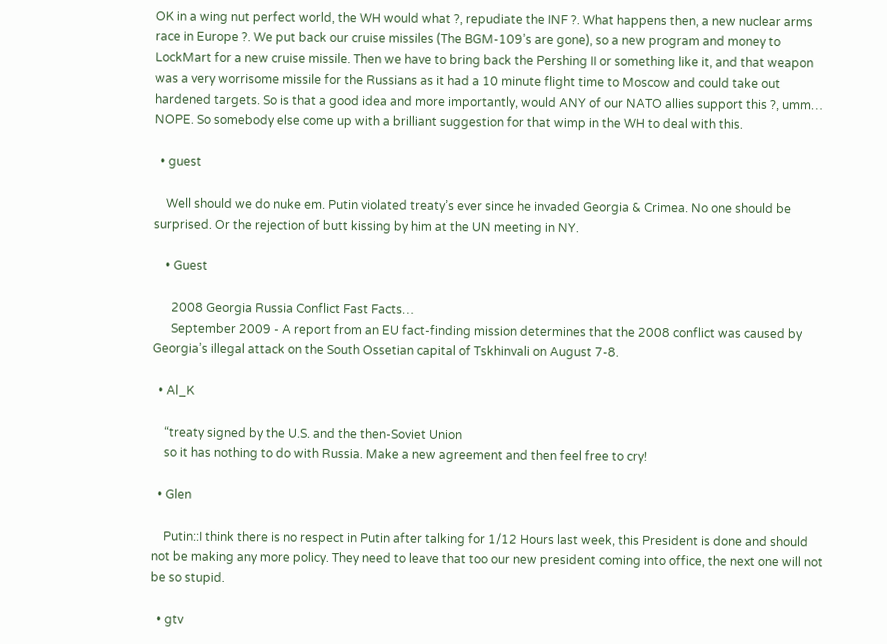OK in a wing nut perfect world, the WH would what ?, repudiate the INF ?. What happens then, a new nuclear arms race in Europe ?. We put back our cruise missiles (The BGM-109’s are gone), so a new program and money to LockMart for a new cruise missile. Then we have to bring back the Pershing II or something like it, and that weapon was a very worrisome missile for the Russians as it had a 10 minute flight time to Moscow and could take out hardened targets. So is that a good idea and more importantly, would ANY of our NATO allies support this ?, umm… NOPE. So somebody else come up with a brilliant suggestion for that wimp in the WH to deal with this.

  • guest

    Well should we do nuke em. Putin violated treaty’s ever since he invaded Georgia & Crimea. No one should be surprised. Or the rejection of butt kissing by him at the UN meeting in NY.

    • Guest

      2008 Georgia Russia Conflict Fast Facts…
      September 2009 - A report from an EU fact-finding mission determines that the 2008 conflict was caused by Georgia’s illegal attack on the South Ossetian capital of Tskhinvali on August 7-8.

  • Al_K

    “treaty signed by the U.S. and the then-Soviet Union
    so it has nothing to do with Russia. Make a new agreement and then feel free to cry!

  • Glen

    Putin::I think there is no respect in Putin after talking for 1/12 Hours last week, this President is done and should not be making any more policy. They need to leave that too our new president coming into office, the next one will not be so stupid.

  • gtv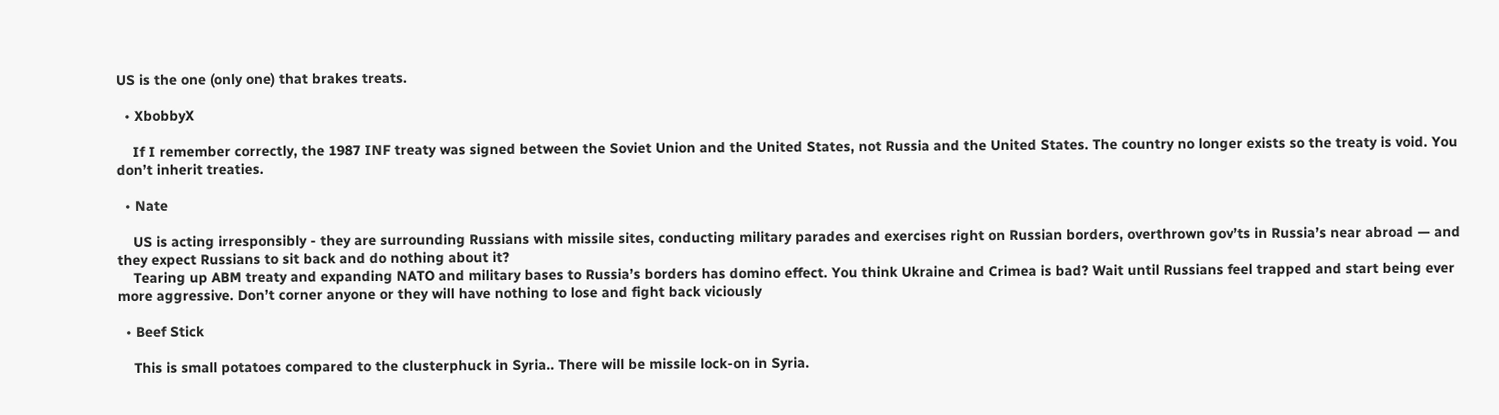US is the one (only one) that brakes treats.

  • XbobbyX

    If I remember correctly, the 1987 INF treaty was signed between the Soviet Union and the United States, not Russia and the United States. The country no longer exists so the treaty is void. You don’t inherit treaties.

  • Nate

    US is acting irresponsibly - they are surrounding Russians with missile sites, conducting military parades and exercises right on Russian borders, overthrown gov’ts in Russia’s near abroad — and they expect Russians to sit back and do nothing about it?
    Tearing up ABM treaty and expanding NATO and military bases to Russia’s borders has domino effect. You think Ukraine and Crimea is bad? Wait until Russians feel trapped and start being ever more aggressive. Don’t corner anyone or they will have nothing to lose and fight back viciously

  • Beef Stick

    This is small potatoes compared to the clusterphuck in Syria.. There will be missile lock-on in Syria.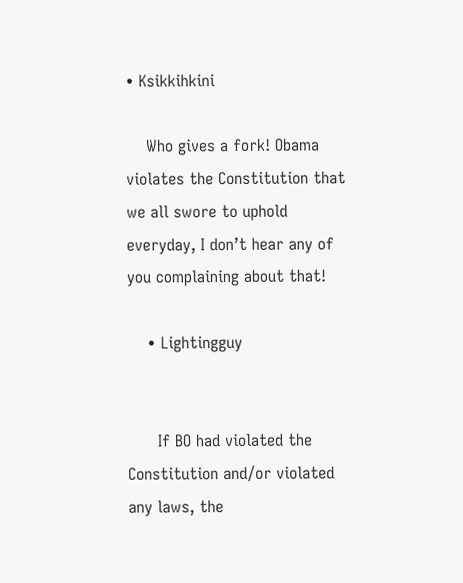• Ksikkihkini

    Who gives a fork! Obama violates the Constitution that we all swore to uphold everyday, I don’t hear any of you complaining about that!

    • Lightingguy


      If BO had violated the Constitution and/or violated any laws, the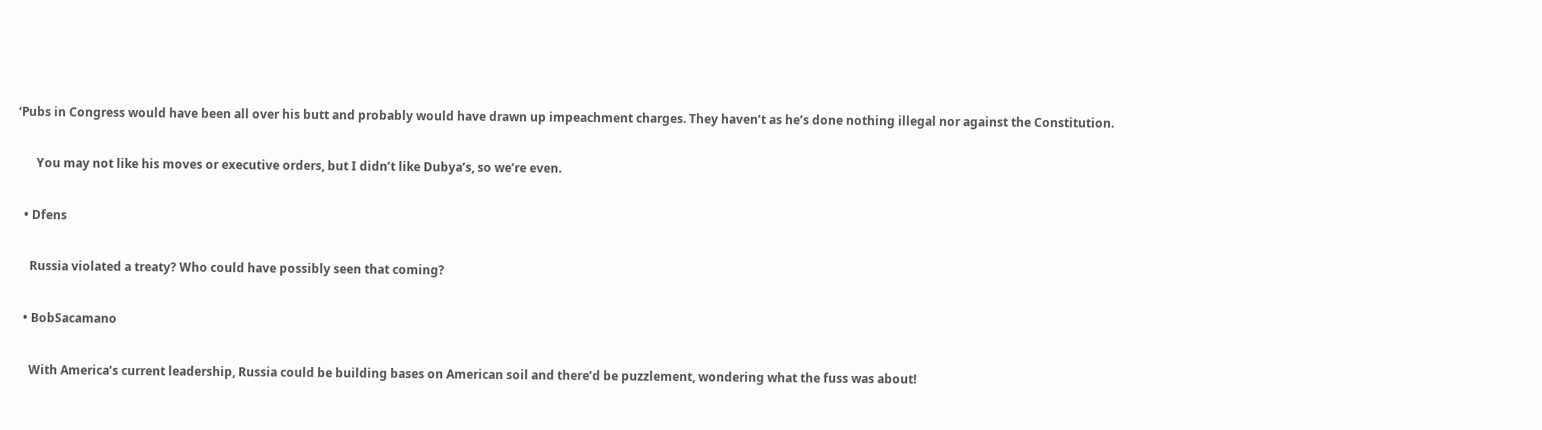‘Pubs in Congress would have been all over his butt and probably would have drawn up impeachment charges. They haven’t as he’s done nothing illegal nor against the Constitution.

      You may not like his moves or executive orders, but I didn’t like Dubya’s, so we’re even.

  • Dfens

    Russia violated a treaty? Who could have possibly seen that coming?

  • BobSacamano

    With America’s current leadership, Russia could be building bases on American soil and there’d be puzzlement, wondering what the fuss was about!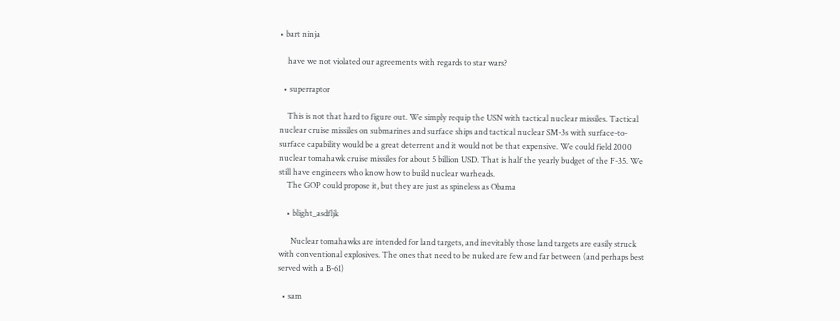• bart ninja

    have we not violated our agreements with regards to star wars?

  • superraptor

    This is not that hard to figure out. We simply requip the USN with tactical nuclear missiles. Tactical nuclear cruise missiles on submarines and surface ships and tactical nuclear SM-3s with surface-to-surface capability would be a great deterrent and it would not be that expensive. We could field 2000 nuclear tomahawk cruise missiles for about 5 billion USD. That is half the yearly budget of the F-35. We still have engineers who know how to build nuclear warheads.
    The GOP could propose it, but they are just as spineless as Obama

    • blight_asdfljk

      Nuclear tomahawks are intended for land targets, and inevitably those land targets are easily struck with conventional explosives. The ones that need to be nuked are few and far between (and perhaps best served with a B-61)

  • sam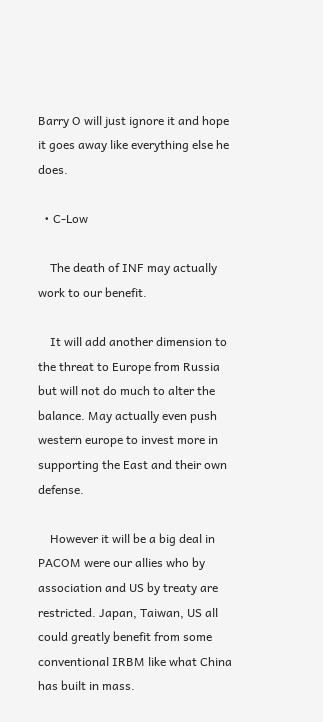Barry O will just ignore it and hope it goes away like everything else he does.

  • C-Low

    The death of INF may actually work to our benefit.

    It will add another dimension to the threat to Europe from Russia but will not do much to alter the balance. May actually even push western europe to invest more in supporting the East and their own defense.

    However it will be a big deal in PACOM were our allies who by association and US by treaty are restricted. Japan, Taiwan, US all could greatly benefit from some conventional IRBM like what China has built in mass.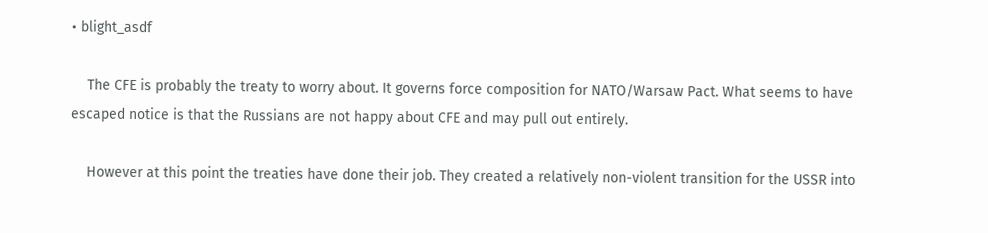• blight_asdf

    The CFE is probably the treaty to worry about. It governs force composition for NATO/Warsaw Pact. What seems to have escaped notice is that the Russians are not happy about CFE and may pull out entirely.

    However at this point the treaties have done their job. They created a relatively non-violent transition for the USSR into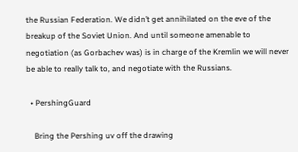the Russian Federation. We didn’t get annihilated on the eve of the breakup of the Soviet Union. And until someone amenable to negotiation (as Gorbachev was) is in charge of the Kremlin we will never be able to really talk to, and negotiate with the Russians.

  • PershingGuard

    Bring the Pershing uv off the drawing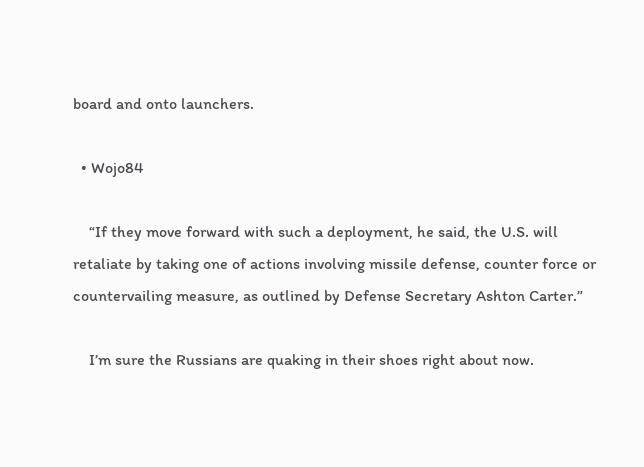board and onto launchers.

  • Wojo84

    “If they move forward with such a deployment, he said, the U.S. will retaliate by taking one of actions involving missile defense, counter force or countervailing measure, as outlined by Defense Secretary Ashton Carter.”

    I’m sure the Russians are quaking in their shoes right about now.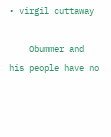• virgil cuttaway

    Obummer and his people have no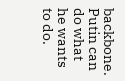backbone. Putin can do what he wants to do.